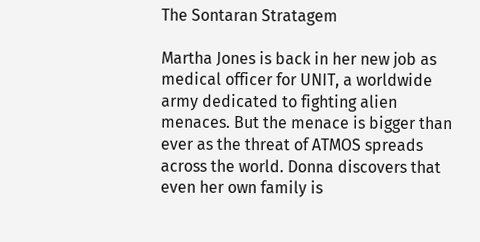The Sontaran Stratagem

Martha Jones is back in her new job as medical officer for UNIT, a worldwide army dedicated to fighting alien menaces. But the menace is bigger than ever as the threat of ATMOS spreads across the world. Donna discovers that even her own family is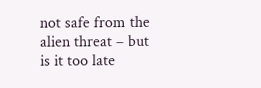not safe from the alien threat – but is it too late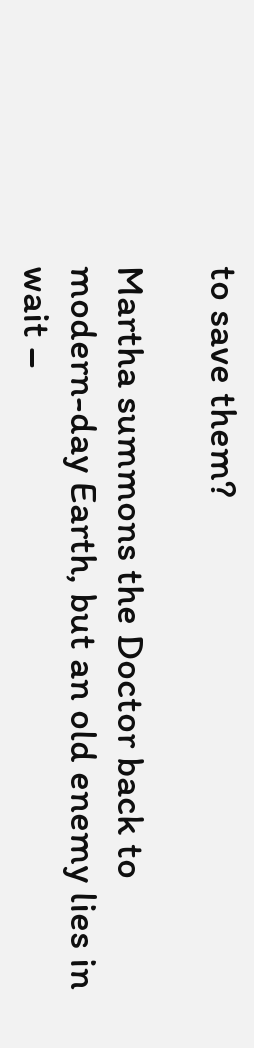to save them?

Martha summons the Doctor back to modern-day Earth, but an old enemy lies in wait –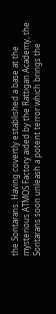the Sontarans. Having covertly established a base at the mysterious ATMOS Factory aided by the Rattigan Academy, the Sontarans soon unleash a potent terror which brings the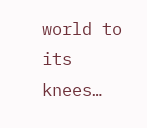world to its knees…